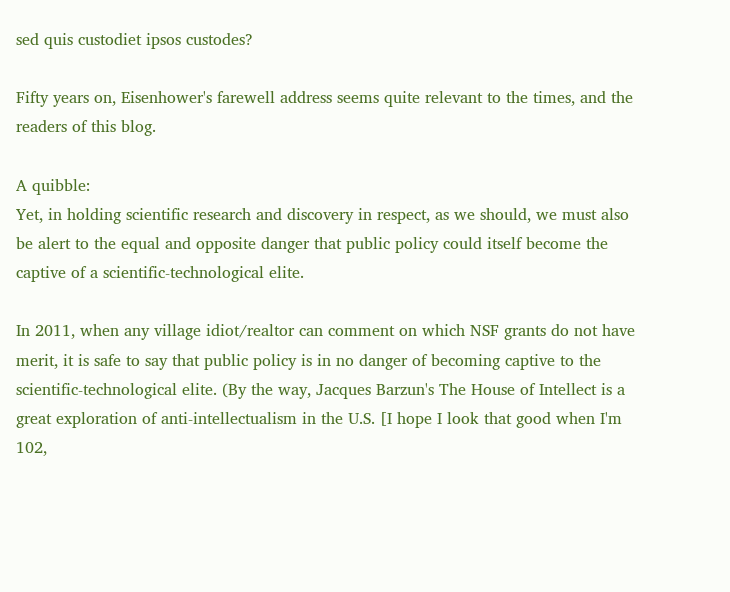sed quis custodiet ipsos custodes?

Fifty years on, Eisenhower's farewell address seems quite relevant to the times, and the readers of this blog.

A quibble:
Yet, in holding scientific research and discovery in respect, as we should, we must also be alert to the equal and opposite danger that public policy could itself become the captive of a scientific-technological elite.

In 2011, when any village idiot/realtor can comment on which NSF grants do not have merit, it is safe to say that public policy is in no danger of becoming captive to the scientific-technological elite. (By the way, Jacques Barzun's The House of Intellect is a great exploration of anti-intellectualism in the U.S. [I hope I look that good when I'm 102,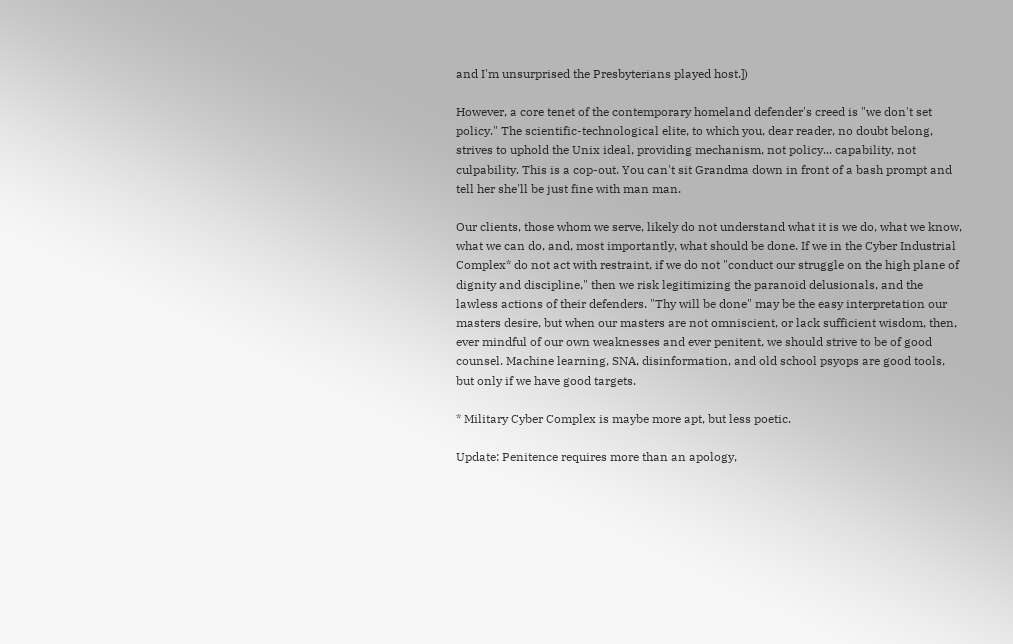and I'm unsurprised the Presbyterians played host.])

However, a core tenet of the contemporary homeland defender's creed is "we don't set policy." The scientific-technological elite, to which you, dear reader, no doubt belong, strives to uphold the Unix ideal, providing mechanism, not policy... capability, not culpability. This is a cop-out. You can't sit Grandma down in front of a bash prompt and tell her she'll be just fine with man man.

Our clients, those whom we serve, likely do not understand what it is we do, what we know, what we can do, and, most importantly, what should be done. If we in the Cyber Industrial Complex* do not act with restraint, if we do not "conduct our struggle on the high plane of dignity and discipline," then we risk legitimizing the paranoid delusionals, and the lawless actions of their defenders. "Thy will be done" may be the easy interpretation our masters desire, but when our masters are not omniscient, or lack sufficient wisdom, then, ever mindful of our own weaknesses and ever penitent, we should strive to be of good counsel. Machine learning, SNA, disinformation, and old school psyops are good tools, but only if we have good targets.

* Military Cyber Complex is maybe more apt, but less poetic.

Update: Penitence requires more than an apology,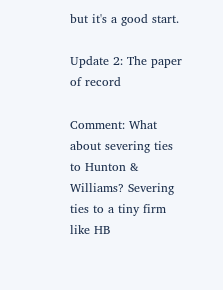but it's a good start.

Update 2: The paper of record

Comment: What about severing ties to Hunton & Williams? Severing ties to a tiny firm like HB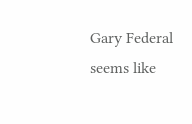Gary Federal seems like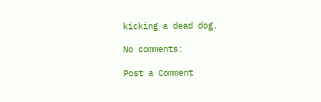kicking a dead dog.

No comments:

Post a Comment